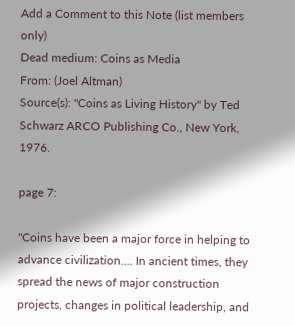Add a Comment to this Note (list members only)
Dead medium: Coins as Media
From: (Joel Altman)
Source(s): "Coins as Living History" by Ted Schwarz ARCO Publishing Co., New York, 1976.

page 7:

"Coins have been a major force in helping to advance civilization.... In ancient times, they spread the news of major construction projects, changes in political leadership, and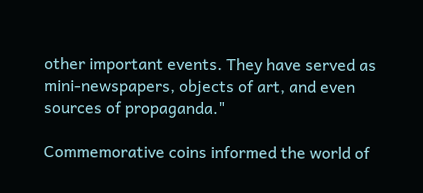other important events. They have served as mini-newspapers, objects of art, and even sources of propaganda."

Commemorative coins informed the world of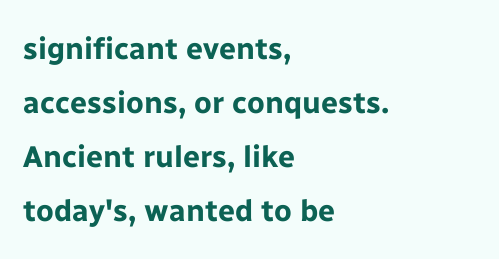significant events, accessions, or conquests. Ancient rulers, like today's, wanted to be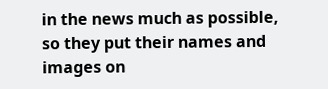in the news much as possible, so they put their names and images on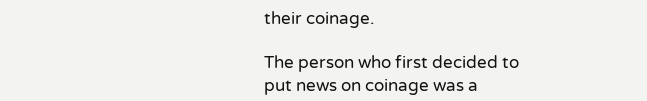their coinage.

The person who first decided to put news on coinage was a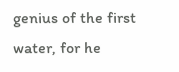genius of the first water, for he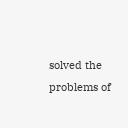solved the problems of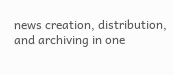news creation, distribution, and archiving in one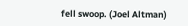fell swoop. (Joel Altman)